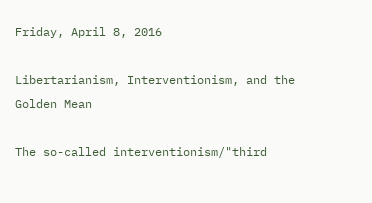Friday, April 8, 2016

Libertarianism, Interventionism, and the Golden Mean

The so-called interventionism/"third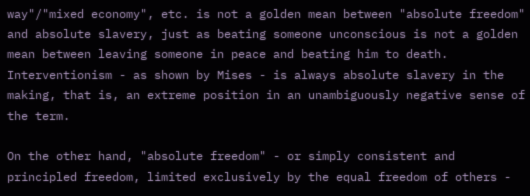way"/"mixed economy", etc. is not a golden mean between "absolute freedom" and absolute slavery, just as beating someone unconscious is not a golden mean between leaving someone in peace and beating him to death. Interventionism - as shown by Mises - is always absolute slavery in the making, that is, an extreme position in an unambiguously negative sense of the term.

On the other hand, "absolute freedom" - or simply consistent and principled freedom, limited exclusively by the equal freedom of others -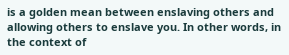is a golden mean between enslaving others and allowing others to enslave you. In other words, in the context of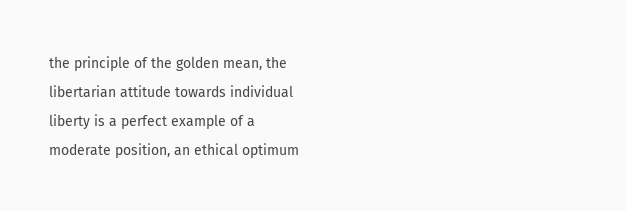the principle of the golden mean, the libertarian attitude towards individual liberty is a perfect example of a moderate position, an ethical optimum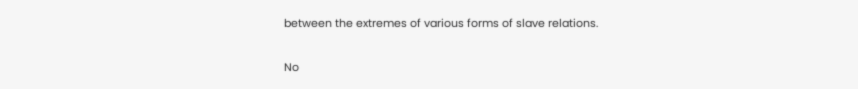between the extremes of various forms of slave relations.

No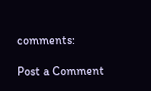comments:

Post a Comment